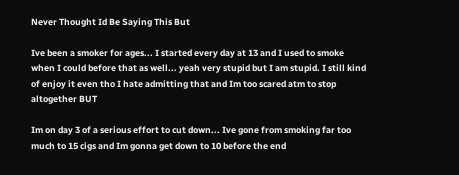Never Thought Id Be Saying This But

Ive been a smoker for ages... I started every day at 13 and I used to smoke when I could before that as well... yeah very stupid but I am stupid. I still kind of enjoy it even tho I hate admitting that and Im too scared atm to stop altogether BUT

Im on day 3 of a serious effort to cut down... Ive gone from smoking far too much to 15 cigs and Im gonna get down to 10 before the end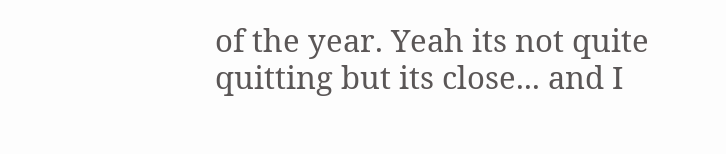of the year. Yeah its not quite quitting but its close... and I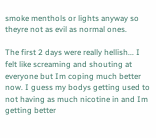smoke menthols or lights anyway so theyre not as evil as normal ones.

The first 2 days were really hellish... I felt like screaming and shouting at everyone but Im coping much better now. I guess my bodys getting used to not having as much nicotine in and Im getting better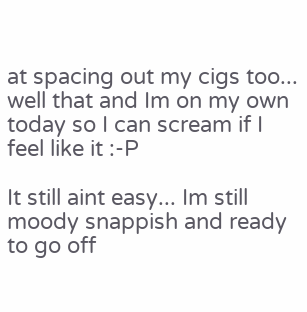at spacing out my cigs too... well that and Im on my own today so I can scream if I feel like it :-P

It still aint easy... Im still moody snappish and ready to go off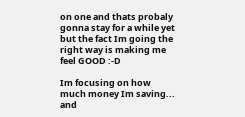on one and thats probaly gonna stay for a while yet but the fact Im going the right way is making me feel GOOD :-D

Im focusing on how much money Im saving... and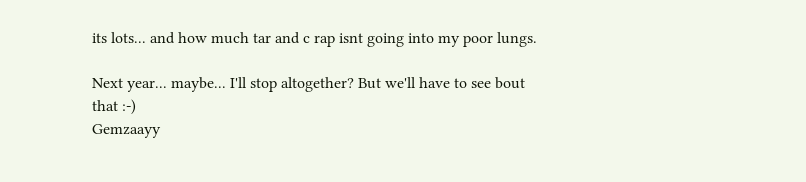its lots... and how much tar and c rap isnt going into my poor lungs.

Next year... maybe... I'll stop altogether? But we'll have to see bout that :-)
Gemzaayy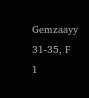Gemzaayy
31-35, F
1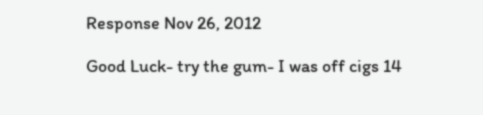Response Nov 26, 2012

Good Luck- try the gum- I was off cigs 14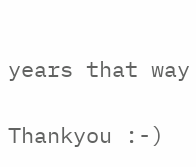years that way

Thankyou :-)